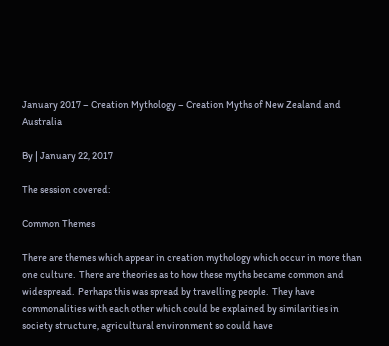January 2017 – Creation Mythology – Creation Myths of New Zealand and Australia

By | January 22, 2017

The session covered:

Common Themes

There are themes which appear in creation mythology which occur in more than one culture.  There are theories as to how these myths became common and widespread.  Perhaps this was spread by travelling people.  They have commonalities with each other which could be explained by similarities in society structure, agricultural environment so could have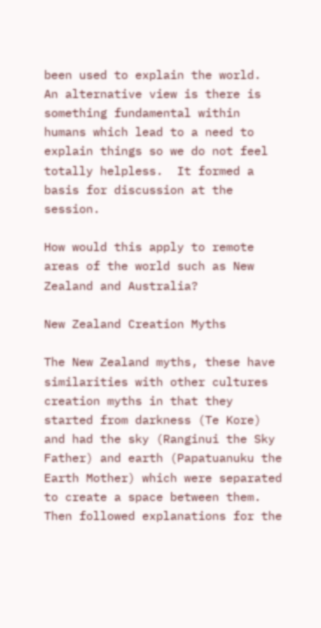been used to explain the world.  An alternative view is there is something fundamental within humans which lead to a need to explain things so we do not feel totally helpless.  It formed a basis for discussion at the session.

How would this apply to remote areas of the world such as New Zealand and Australia?

New Zealand Creation Myths

The New Zealand myths, these have similarities with other cultures creation myths in that they started from darkness (Te Kore) and had the sky (Ranginui the Sky Father) and earth (Papatuanuku the Earth Mother) which were separated to create a space between them.  Then followed explanations for the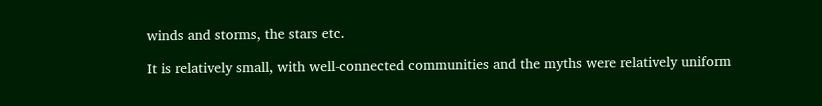winds and storms, the stars etc.

It is relatively small, with well-connected communities and the myths were relatively uniform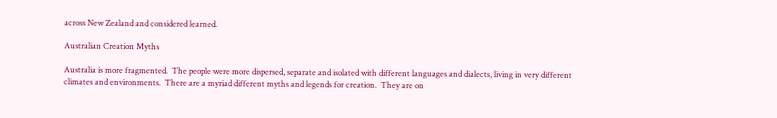across New Zealand and considered learned.

Australian Creation Myths

Australia is more fragmented.  The people were more dispersed, separate and isolated with different languages and dialects, living in very different climates and environments.  There are a myriad different myths and legends for creation.  They are on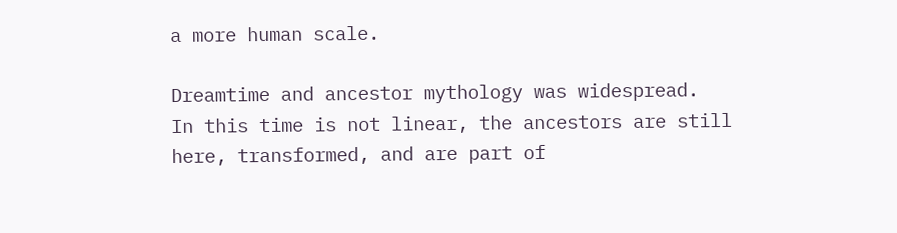a more human scale.

Dreamtime and ancestor mythology was widespread.  In this time is not linear, the ancestors are still here, transformed, and are part of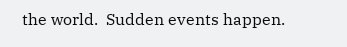the world.  Sudden events happen.